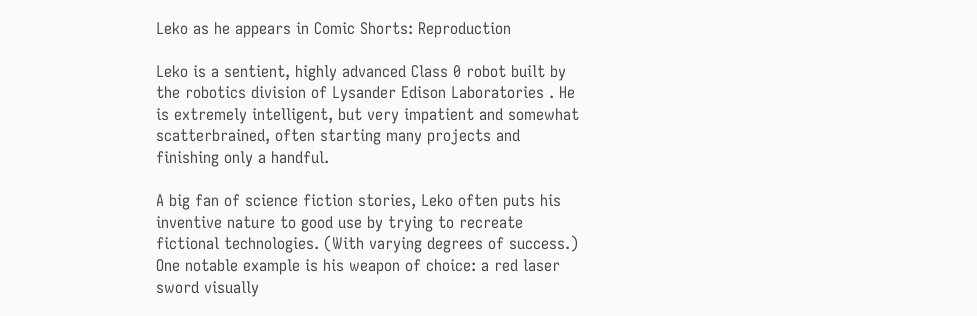Leko as he appears in Comic Shorts: Reproduction

Leko is a sentient, highly advanced Class 0 robot built by the robotics division of Lysander Edison Laboratories . He is extremely intelligent, but very impatient and somewhat scatterbrained, often starting many projects and finishing only a handful.

A big fan of science fiction stories, Leko often puts his inventive nature to good use by trying to recreate fictional technologies. (With varying degrees of success.) One notable example is his weapon of choice: a red laser sword visually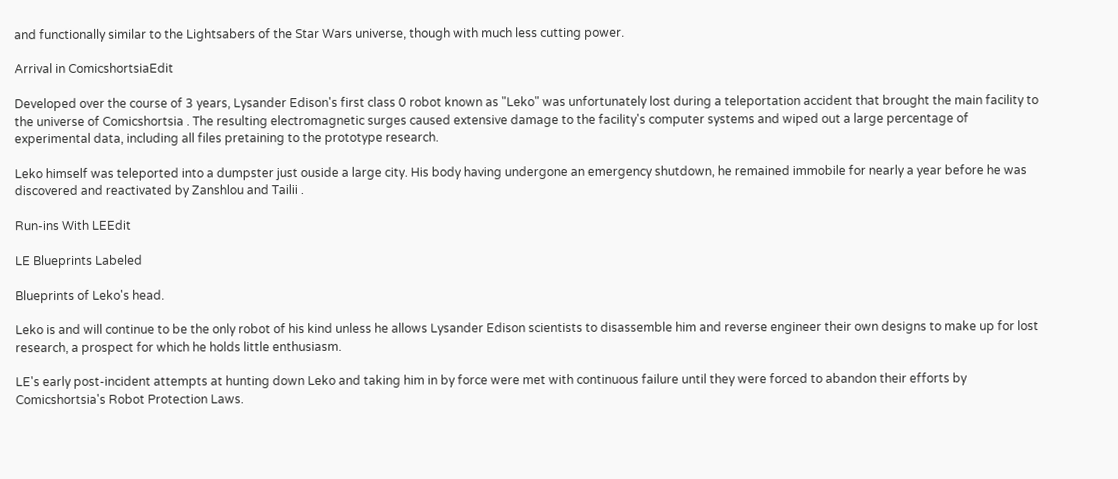and functionally similar to the Lightsabers of the Star Wars universe, though with much less cutting power.

Arrival in ComicshortsiaEdit

Developed over the course of 3 years, Lysander Edison's first class 0 robot known as "Leko" was unfortunately lost during a teleportation accident that brought the main facility to the universe of Comicshortsia . The resulting electromagnetic surges caused extensive damage to the facility's computer systems and wiped out a large percentage of experimental data, including all files pretaining to the prototype research.

Leko himself was teleported into a dumpster just ouside a large city. His body having undergone an emergency shutdown, he remained immobile for nearly a year before he was discovered and reactivated by Zanshlou and Tailii .

Run-ins With LEEdit

LE Blueprints Labeled

Blueprints of Leko's head.

Leko is and will continue to be the only robot of his kind unless he allows Lysander Edison scientists to disassemble him and reverse engineer their own designs to make up for lost research, a prospect for which he holds little enthusiasm.

LE's early post-incident attempts at hunting down Leko and taking him in by force were met with continuous failure until they were forced to abandon their efforts by Comicshortsia's Robot Protection Laws.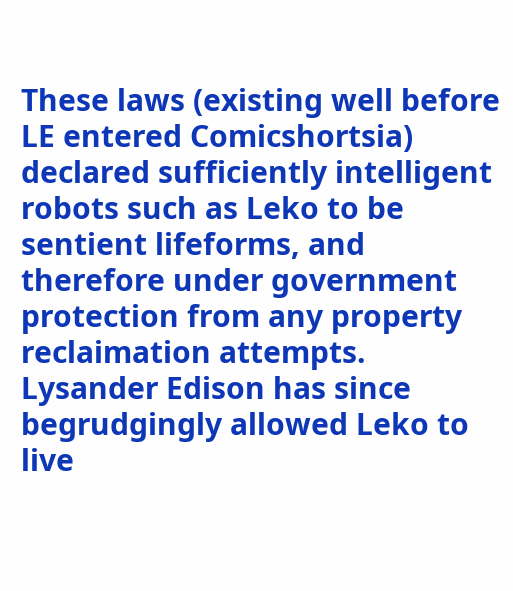These laws (existing well before LE entered Comicshortsia) declared sufficiently intelligent robots such as Leko to be sentient lifeforms, and therefore under government protection from any property reclaimation attempts. Lysander Edison has since begrudgingly allowed Leko to live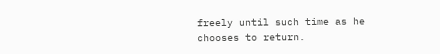freely until such time as he chooses to return.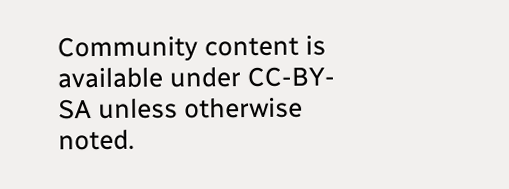Community content is available under CC-BY-SA unless otherwise noted.